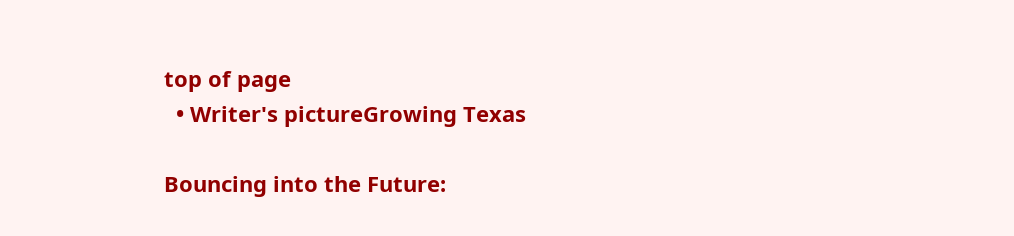top of page
  • Writer's pictureGrowing Texas

Bouncing into the Future: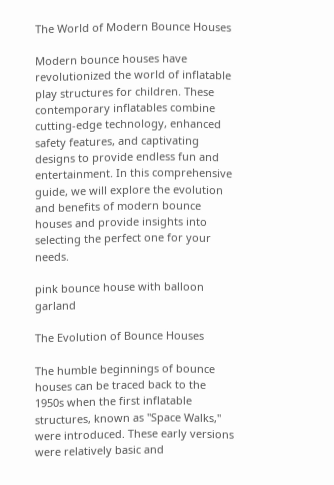The World of Modern Bounce Houses

Modern bounce houses have revolutionized the world of inflatable play structures for children. These contemporary inflatables combine cutting-edge technology, enhanced safety features, and captivating designs to provide endless fun and entertainment. In this comprehensive guide, we will explore the evolution and benefits of modern bounce houses and provide insights into selecting the perfect one for your needs.

pink bounce house with balloon garland

The Evolution of Bounce Houses

The humble beginnings of bounce houses can be traced back to the 1950s when the first inflatable structures, known as "Space Walks," were introduced. These early versions were relatively basic and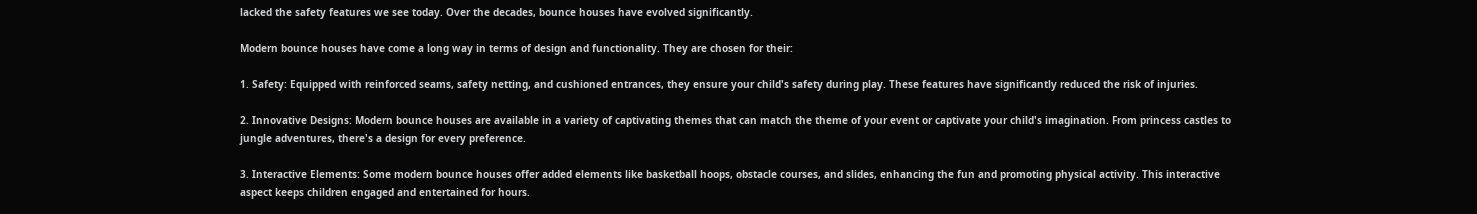lacked the safety features we see today. Over the decades, bounce houses have evolved significantly.

Modern bounce houses have come a long way in terms of design and functionality. They are chosen for their:

1. Safety: Equipped with reinforced seams, safety netting, and cushioned entrances, they ensure your child's safety during play. These features have significantly reduced the risk of injuries.

2. Innovative Designs: Modern bounce houses are available in a variety of captivating themes that can match the theme of your event or captivate your child's imagination. From princess castles to jungle adventures, there's a design for every preference.

3. Interactive Elements: Some modern bounce houses offer added elements like basketball hoops, obstacle courses, and slides, enhancing the fun and promoting physical activity. This interactive aspect keeps children engaged and entertained for hours.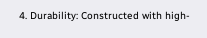4. Durability: Constructed with high-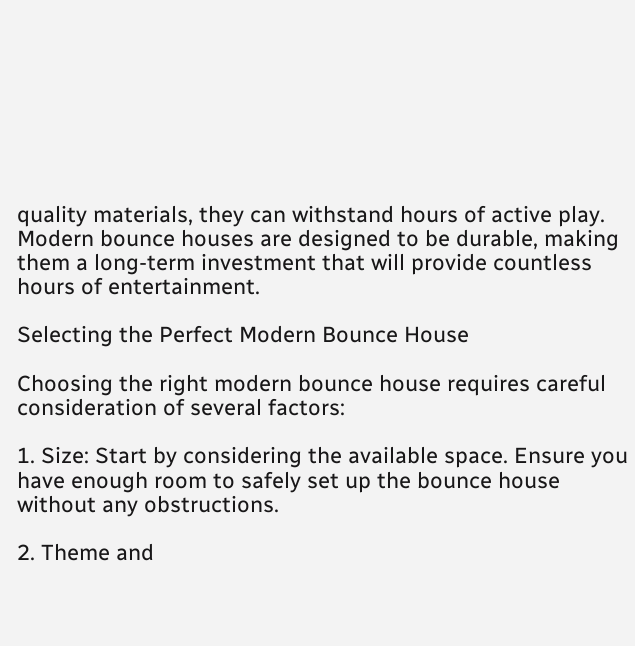quality materials, they can withstand hours of active play. Modern bounce houses are designed to be durable, making them a long-term investment that will provide countless hours of entertainment.

Selecting the Perfect Modern Bounce House

Choosing the right modern bounce house requires careful consideration of several factors:

1. Size: Start by considering the available space. Ensure you have enough room to safely set up the bounce house without any obstructions.

2. Theme and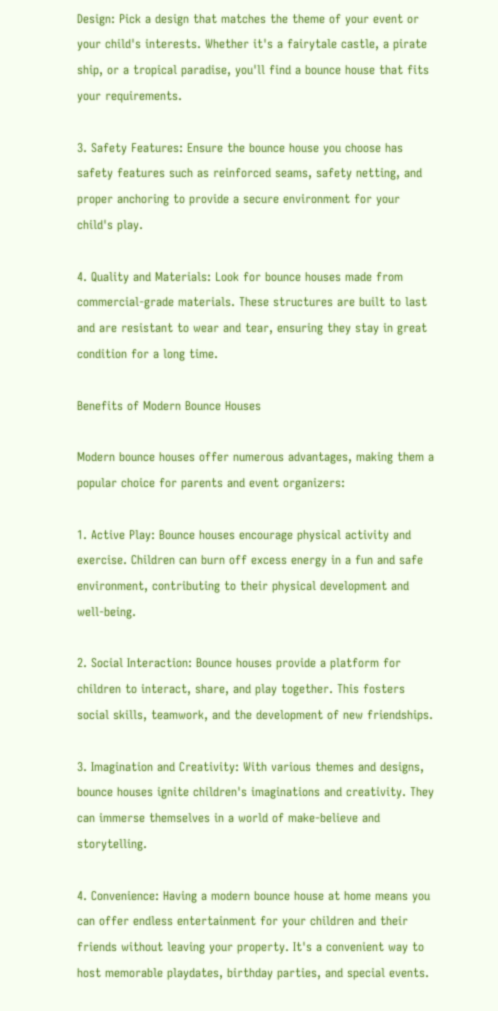Design: Pick a design that matches the theme of your event or your child's interests. Whether it's a fairytale castle, a pirate ship, or a tropical paradise, you'll find a bounce house that fits your requirements.

3. Safety Features: Ensure the bounce house you choose has safety features such as reinforced seams, safety netting, and proper anchoring to provide a secure environment for your child's play.

4. Quality and Materials: Look for bounce houses made from commercial-grade materials. These structures are built to last and are resistant to wear and tear, ensuring they stay in great condition for a long time.

Benefits of Modern Bounce Houses

Modern bounce houses offer numerous advantages, making them a popular choice for parents and event organizers:

1. Active Play: Bounce houses encourage physical activity and exercise. Children can burn off excess energy in a fun and safe environment, contributing to their physical development and well-being.

2. Social Interaction: Bounce houses provide a platform for children to interact, share, and play together. This fosters social skills, teamwork, and the development of new friendships.

3. Imagination and Creativity: With various themes and designs, bounce houses ignite children's imaginations and creativity. They can immerse themselves in a world of make-believe and storytelling.

4. Convenience: Having a modern bounce house at home means you can offer endless entertainment for your children and their friends without leaving your property. It's a convenient way to host memorable playdates, birthday parties, and special events.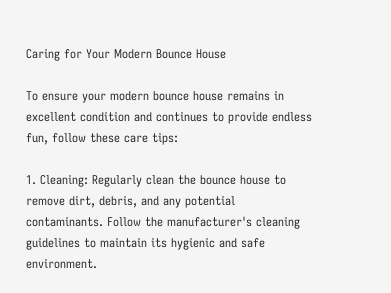Caring for Your Modern Bounce House

To ensure your modern bounce house remains in excellent condition and continues to provide endless fun, follow these care tips:

1. Cleaning: Regularly clean the bounce house to remove dirt, debris, and any potential contaminants. Follow the manufacturer's cleaning guidelines to maintain its hygienic and safe environment.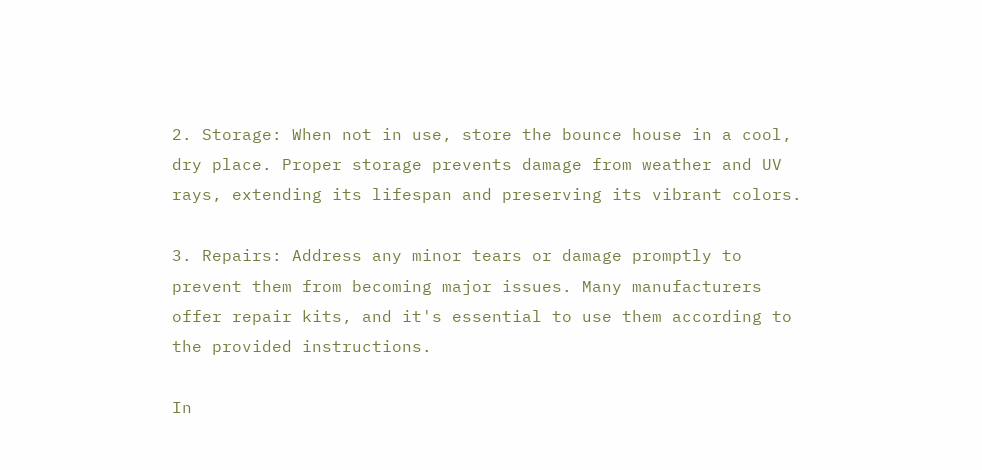2. Storage: When not in use, store the bounce house in a cool, dry place. Proper storage prevents damage from weather and UV rays, extending its lifespan and preserving its vibrant colors.

3. Repairs: Address any minor tears or damage promptly to prevent them from becoming major issues. Many manufacturers offer repair kits, and it's essential to use them according to the provided instructions.

In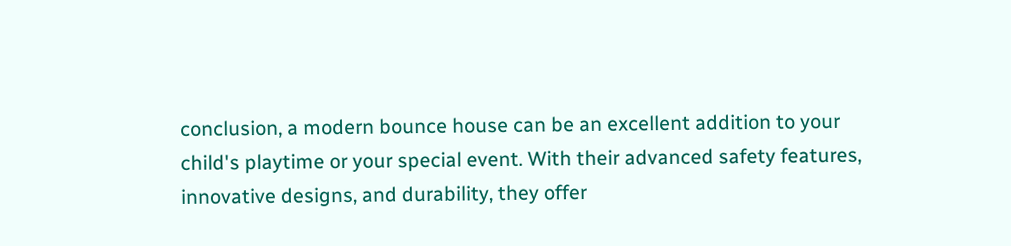conclusion, a modern bounce house can be an excellent addition to your child's playtime or your special event. With their advanced safety features, innovative designs, and durability, they offer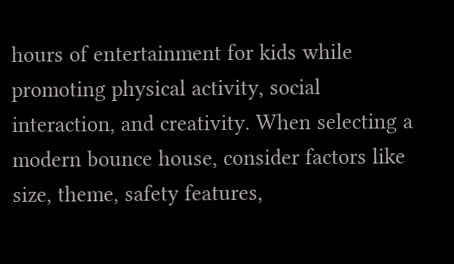hours of entertainment for kids while promoting physical activity, social interaction, and creativity. When selecting a modern bounce house, consider factors like size, theme, safety features,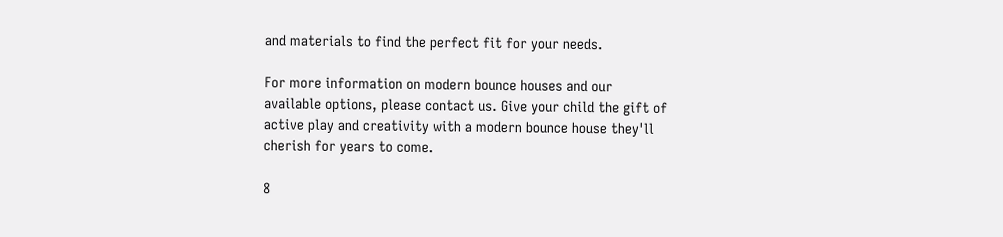and materials to find the perfect fit for your needs.

For more information on modern bounce houses and our available options, please contact us. Give your child the gift of active play and creativity with a modern bounce house they'll cherish for years to come.

8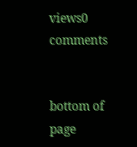views0 comments


bottom of page